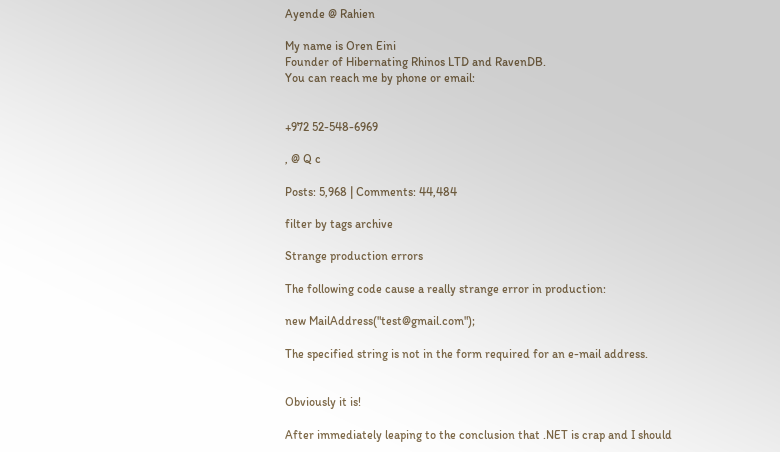Ayende @ Rahien

My name is Oren Eini
Founder of Hibernating Rhinos LTD and RavenDB.
You can reach me by phone or email:


+972 52-548-6969

, @ Q c

Posts: 5,968 | Comments: 44,484

filter by tags archive

Strange production errors

The following code cause a really strange error in production:

new MailAddress("test@gmail.com");

The specified string is not in the form required for an e-mail address.


Obviously it is!

After immediately leaping to the conclusion that .NET is crap and I should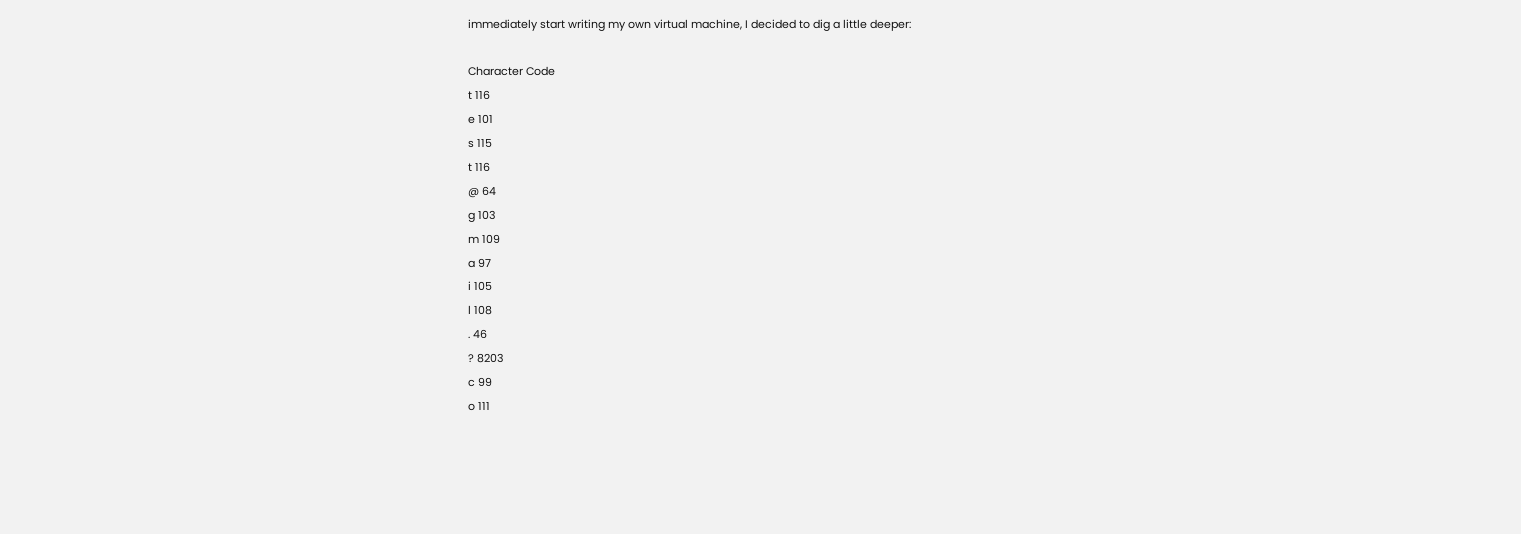immediately start writing my own virtual machine, I decided to dig a little deeper:

Character Code
t 116
e 101
s 115
t 116
@ 64
g 103
m 109
a 97
i 105
l 108
. 46
? 8203
c 99
o 111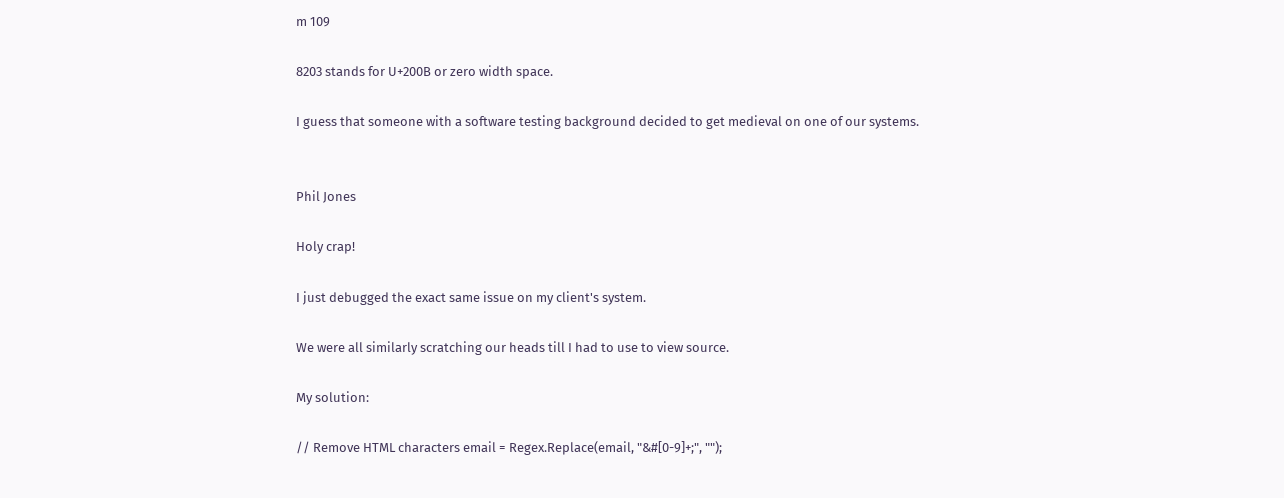m 109

8203 stands for U+200B or zero width space.

I guess that someone with a software testing background decided to get medieval on one of our systems.


Phil Jones

Holy crap!

I just debugged the exact same issue on my client's system.

We were all similarly scratching our heads till I had to use to view source.

My solution:

// Remove HTML characters email = Regex.Replace(email, "&#[0-9]+;", "");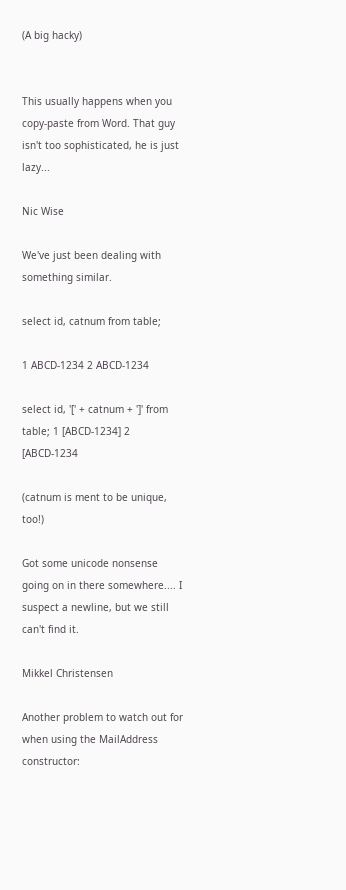(A big hacky)


This usually happens when you copy-paste from Word. That guy isn't too sophisticated, he is just lazy...

Nic Wise

We've just been dealing with something similar.

select id, catnum from table;

1 ABCD-1234 2 ABCD-1234

select id, '[' + catnum + ']' from table; 1 [ABCD-1234] 2 [ABCD-1234

(catnum is ment to be unique, too!)

Got some unicode nonsense going on in there somewhere.... I suspect a newline, but we still can't find it.

Mikkel Christensen

Another problem to watch out for when using the MailAddress constructor: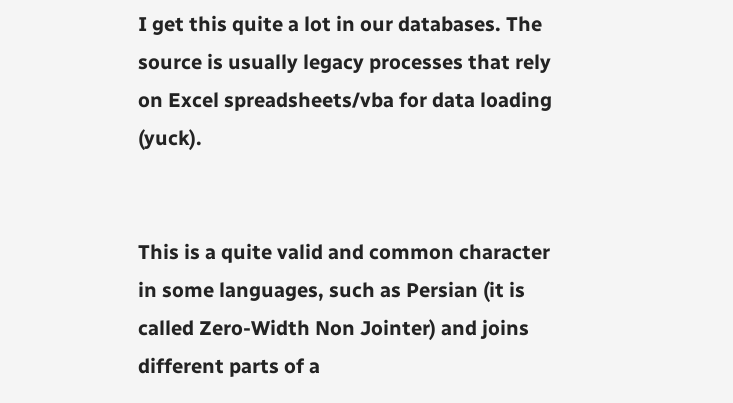I get this quite a lot in our databases. The source is usually legacy processes that rely on Excel spreadsheets/vba for data loading (yuck).


This is a quite valid and common character in some languages, such as Persian (it is called Zero-Width Non Jointer) and joins different parts of a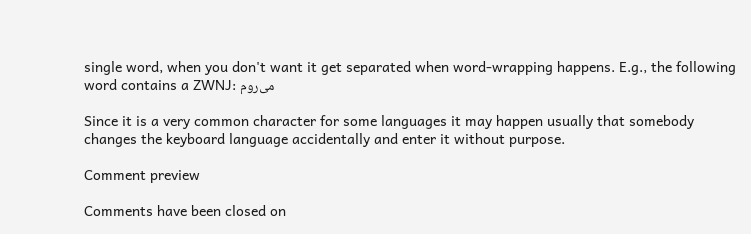single word, when you don't want it get separated when word-wrapping happens. E.g., the following word contains a ZWNJ: می‌روم

Since it is a very common character for some languages it may happen usually that somebody changes the keyboard language accidentally and enter it without purpose.

Comment preview

Comments have been closed on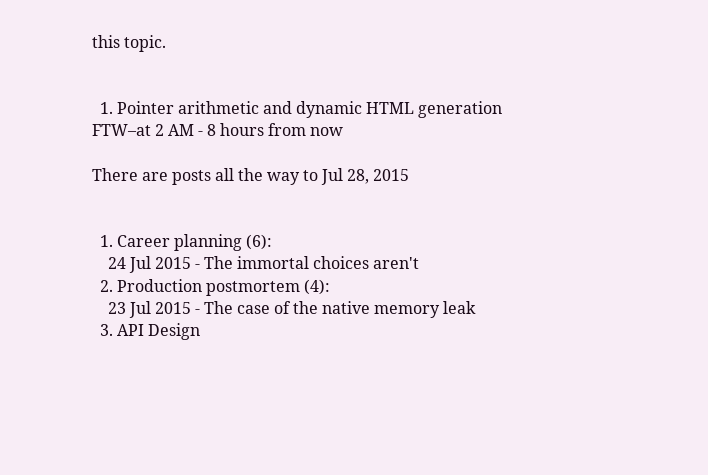this topic.


  1. Pointer arithmetic and dynamic HTML generation FTW–at 2 AM - 8 hours from now

There are posts all the way to Jul 28, 2015


  1. Career planning (6):
    24 Jul 2015 - The immortal choices aren't
  2. Production postmortem (4):
    23 Jul 2015 - The case of the native memory leak
  3. API Design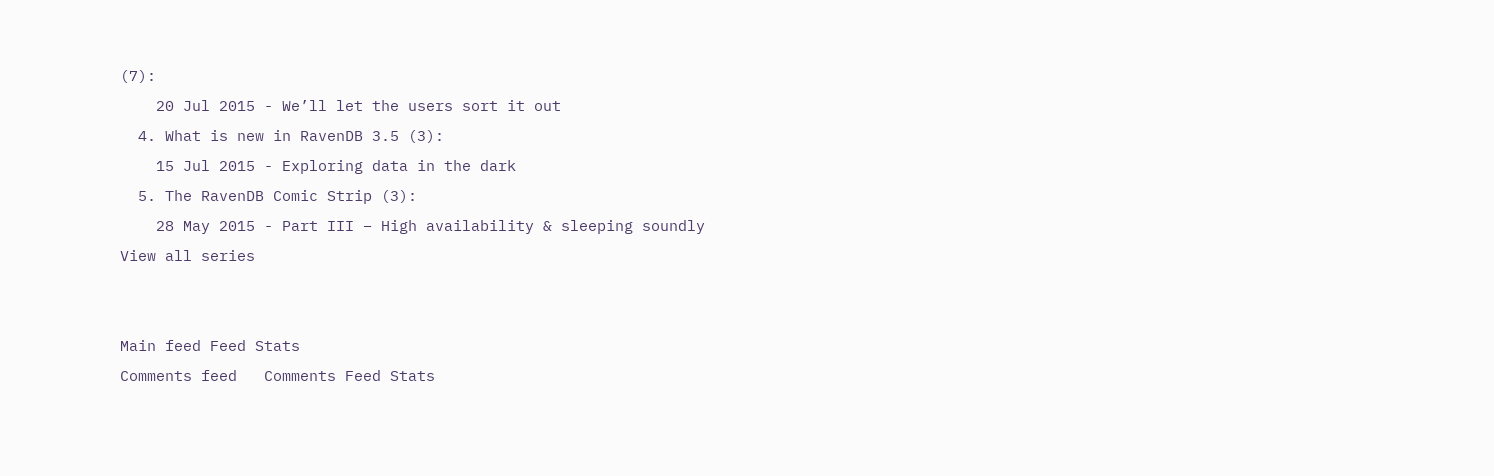(7):
    20 Jul 2015 - We’ll let the users sort it out
  4. What is new in RavenDB 3.5 (3):
    15 Jul 2015 - Exploring data in the dark
  5. The RavenDB Comic Strip (3):
    28 May 2015 - Part III – High availability & sleeping soundly
View all series


Main feed Feed Stats
Comments feed   Comments Feed Stats